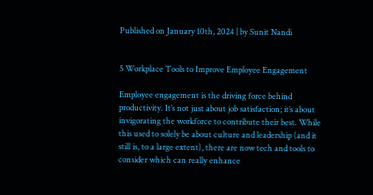Published on January 10th, 2024 | by Sunit Nandi


5 Workplace Tools to Improve Employee Engagement

Employee engagement is the driving force behind productivity. It’s not just about job satisfaction; it’s about invigorating the workforce to contribute their best. While this used to solely be about culture and leadership (and it still is, to a large extent), there are now tech and tools to consider which can really enhance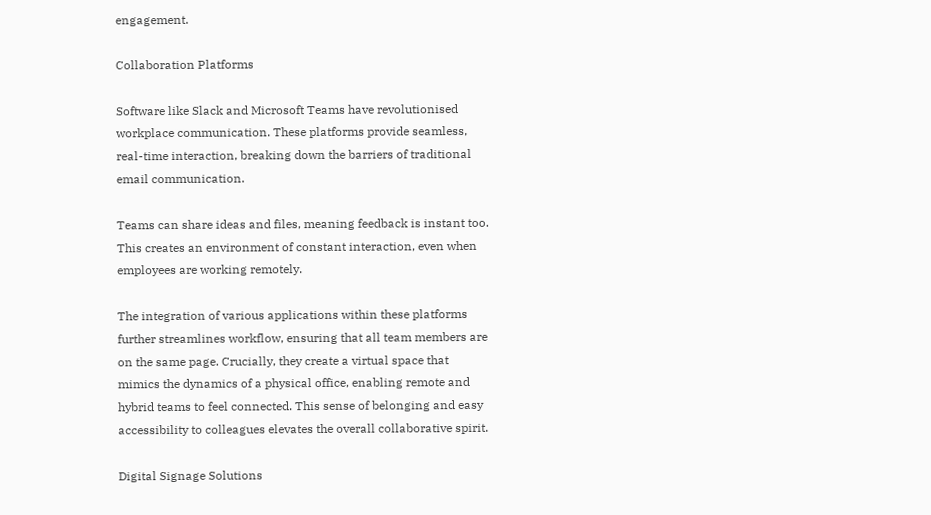engagement.

Collaboration Platforms

Software like Slack and Microsoft Teams have revolutionised workplace communication. These platforms provide seamless, real-time interaction, breaking down the barriers of traditional email communication.

Teams can share ideas and files, meaning feedback is instant too. This creates an environment of constant interaction, even when employees are working remotely.

The integration of various applications within these platforms further streamlines workflow, ensuring that all team members are on the same page. Crucially, they create a virtual space that mimics the dynamics of a physical office, enabling remote and hybrid teams to feel connected. This sense of belonging and easy accessibility to colleagues elevates the overall collaborative spirit.

Digital Signage Solutions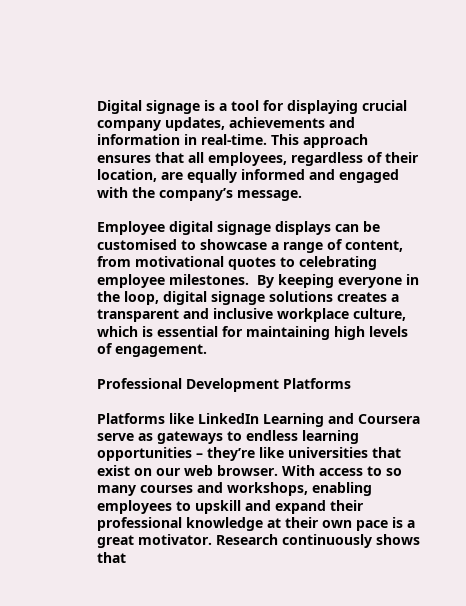Digital signage is a tool for displaying crucial company updates, achievements and information in real-time. This approach ensures that all employees, regardless of their location, are equally informed and engaged with the company’s message.

Employee digital signage displays can be customised to showcase a range of content, from motivational quotes to celebrating employee milestones.  By keeping everyone in the loop, digital signage solutions creates a transparent and inclusive workplace culture, which is essential for maintaining high levels of engagement.

Professional Development Platforms

Platforms like LinkedIn Learning and Coursera serve as gateways to endless learning opportunities – they’re like universities that exist on our web browser. With access to so many courses and workshops, enabling employees to upskill and expand their professional knowledge at their own pace is a great motivator. Research continuously shows that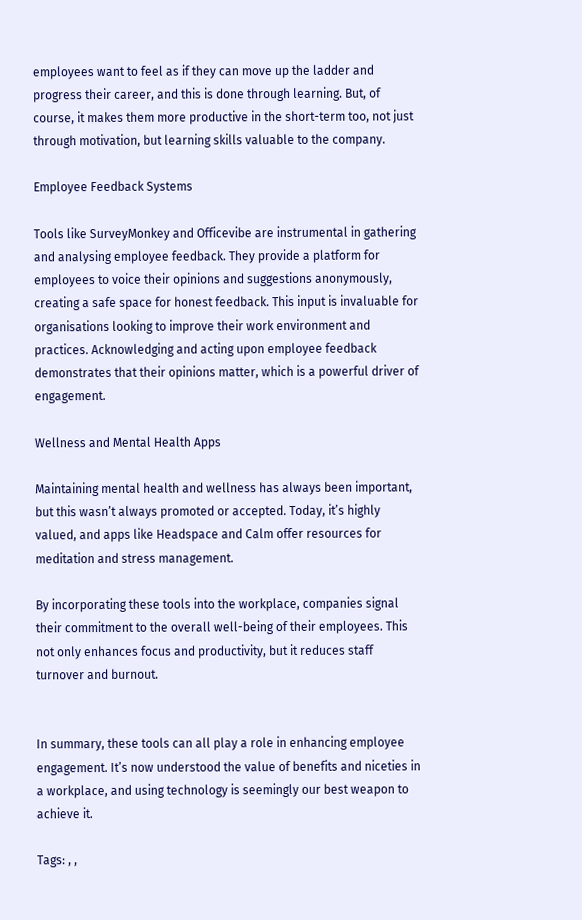employees want to feel as if they can move up the ladder and progress their career, and this is done through learning. But, of course, it makes them more productive in the short-term too, not just through motivation, but learning skills valuable to the company.

Employee Feedback Systems

Tools like SurveyMonkey and Officevibe are instrumental in gathering and analysing employee feedback. They provide a platform for employees to voice their opinions and suggestions anonymously, creating a safe space for honest feedback. This input is invaluable for organisations looking to improve their work environment and practices. Acknowledging and acting upon employee feedback demonstrates that their opinions matter, which is a powerful driver of engagement.

Wellness and Mental Health Apps

Maintaining mental health and wellness has always been important, but this wasn’t always promoted or accepted. Today, it’s highly valued, and apps like Headspace and Calm offer resources for meditation and stress management.

By incorporating these tools into the workplace, companies signal their commitment to the overall well-being of their employees. This not only enhances focus and productivity, but it reduces staff turnover and burnout.


In summary, these tools can all play a role in enhancing employee engagement. It’s now understood the value of benefits and niceties in a workplace, and using technology is seemingly our best weapon to achieve it.

Tags: , ,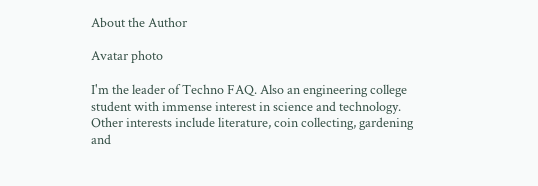About the Author

Avatar photo

I'm the leader of Techno FAQ. Also an engineering college student with immense interest in science and technology. Other interests include literature, coin collecting, gardening and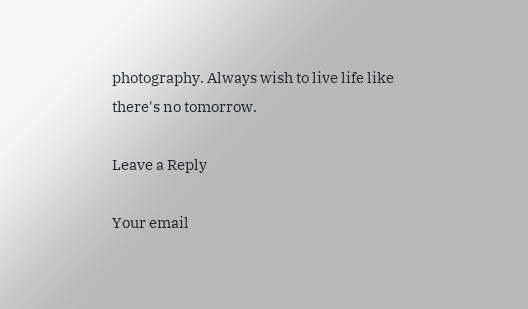photography. Always wish to live life like there's no tomorrow.

Leave a Reply

Your email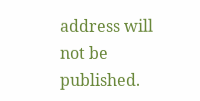address will not be published.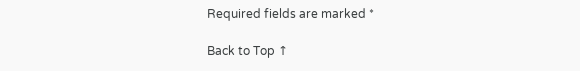Required fields are marked *

Back to Top ↑